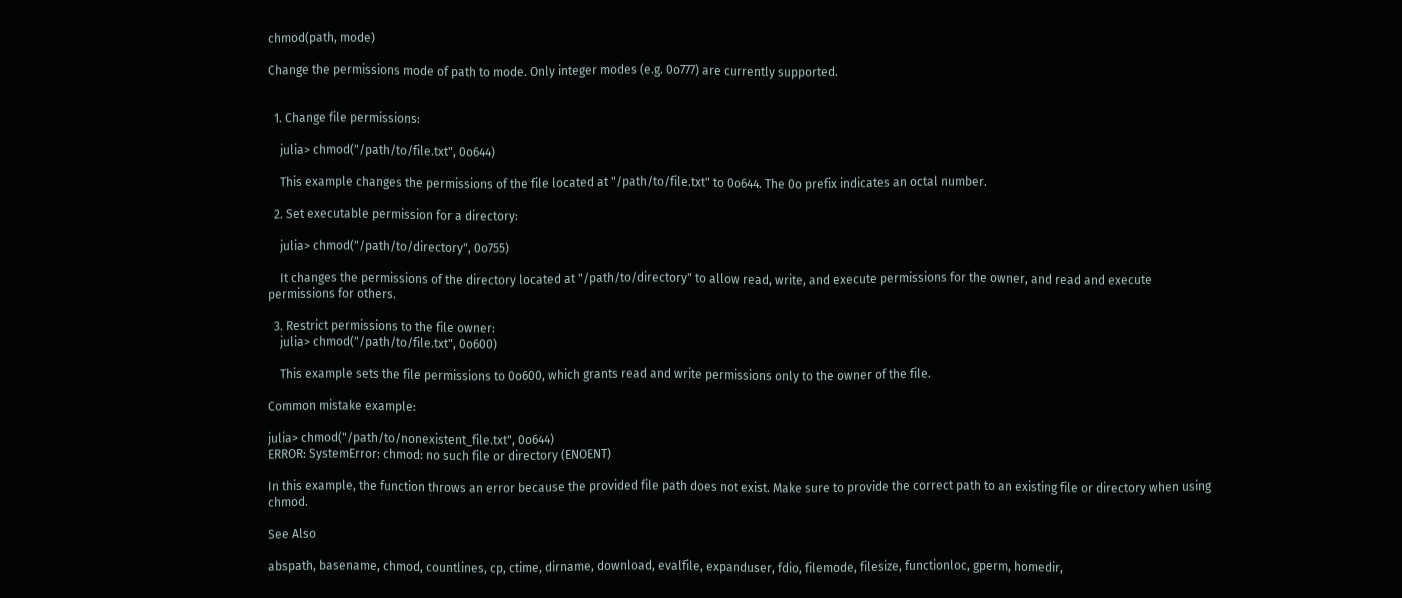chmod(path, mode)

Change the permissions mode of path to mode. Only integer modes (e.g. 0o777) are currently supported.


  1. Change file permissions:

    julia> chmod("/path/to/file.txt", 0o644)

    This example changes the permissions of the file located at "/path/to/file.txt" to 0o644. The 0o prefix indicates an octal number.

  2. Set executable permission for a directory:

    julia> chmod("/path/to/directory", 0o755)

    It changes the permissions of the directory located at "/path/to/directory" to allow read, write, and execute permissions for the owner, and read and execute permissions for others.

  3. Restrict permissions to the file owner:
    julia> chmod("/path/to/file.txt", 0o600)

    This example sets the file permissions to 0o600, which grants read and write permissions only to the owner of the file.

Common mistake example:

julia> chmod("/path/to/nonexistent_file.txt", 0o644)
ERROR: SystemError: chmod: no such file or directory (ENOENT)

In this example, the function throws an error because the provided file path does not exist. Make sure to provide the correct path to an existing file or directory when using chmod.

See Also

abspath, basename, chmod, countlines, cp, ctime, dirname, download, evalfile, expanduser, fdio, filemode, filesize, functionloc, gperm, homedir,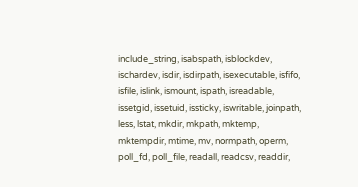include_string, isabspath, isblockdev, ischardev, isdir, isdirpath, isexecutable, isfifo, isfile, islink, ismount, ispath, isreadable, issetgid, issetuid, issticky, iswritable, joinpath, less, lstat, mkdir, mkpath, mktemp, mktempdir, mtime, mv, normpath, operm, poll_fd, poll_file, readall, readcsv, readdir,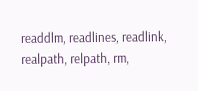readdlm, readlines, readlink, realpath, relpath, rm,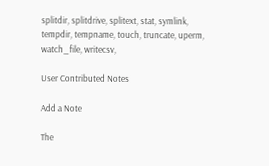splitdir, splitdrive, splitext, stat, symlink, tempdir, tempname, touch, truncate, uperm, watch_file, writecsv,

User Contributed Notes

Add a Note

The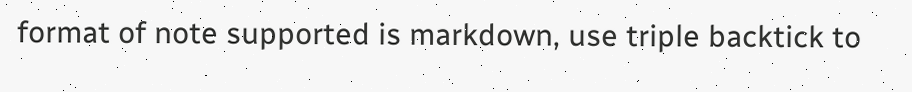format of note supported is markdown, use triple backtick to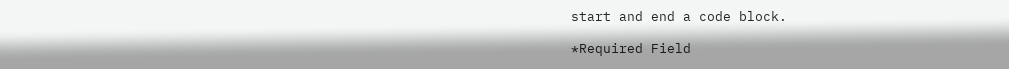start and end a code block.

*Required Field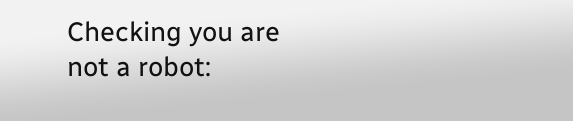Checking you are not a robot: